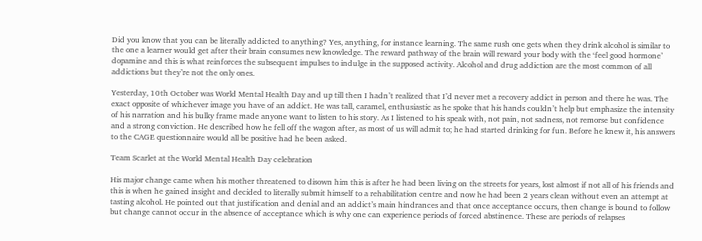Did you know that you can be literally addicted to anything? Yes, anything, for instance learning. The same rush one gets when they drink alcohol is similar to the one a learner would get after their brain consumes new knowledge. The reward pathway of the brain will reward your body with the ‘feel good hormone’ dopamine and this is what reinforces the subsequent impulses to indulge in the supposed activity. Alcohol and drug addiction are the most common of all addictions but they’re not the only ones.

Yesterday, 10th October was World Mental Health Day and up till then I hadn’t realized that I’d never met a recovery addict in person and there he was. The exact opposite of whichever image you have of an addict. He was tall, caramel, enthusiastic as he spoke that his hands couldn’t help but emphasize the intensity of his narration and his bulky frame made anyone want to listen to his story. As I listened to his speak with, not pain, not sadness, not remorse but confidence and a strong conviction. He described how he fell off the wagon after, as most of us will admit to; he had started drinking for fun. Before he knew it, his answers to the CAGE questionnaire would all be positive had he been asked.

Team Scarlet at the World Mental Health Day celebration

His major change came when his mother threatened to disown him this is after he had been living on the streets for years, lost almost if not all of his friends and this is when he gained insight and decided to literally submit himself to a rehabilitation centre and now he had been 2 years clean without even an attempt at tasting alcohol. He pointed out that justification and denial and an addict’s main hindrances and that once acceptance occurs, then change is bound to follow but change cannot occur in the absence of acceptance which is why one can experience periods of forced abstinence. These are periods of relapses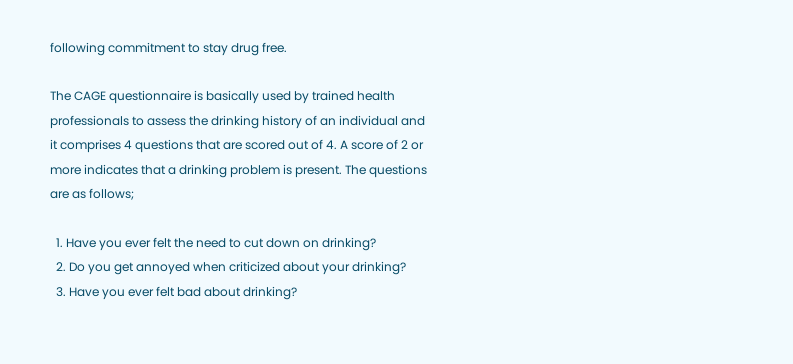following commitment to stay drug free.

The CAGE questionnaire is basically used by trained health professionals to assess the drinking history of an individual and it comprises 4 questions that are scored out of 4. A score of 2 or more indicates that a drinking problem is present. The questions are as follows;

  1. Have you ever felt the need to cut down on drinking?
  2. Do you get annoyed when criticized about your drinking?
  3. Have you ever felt bad about drinking?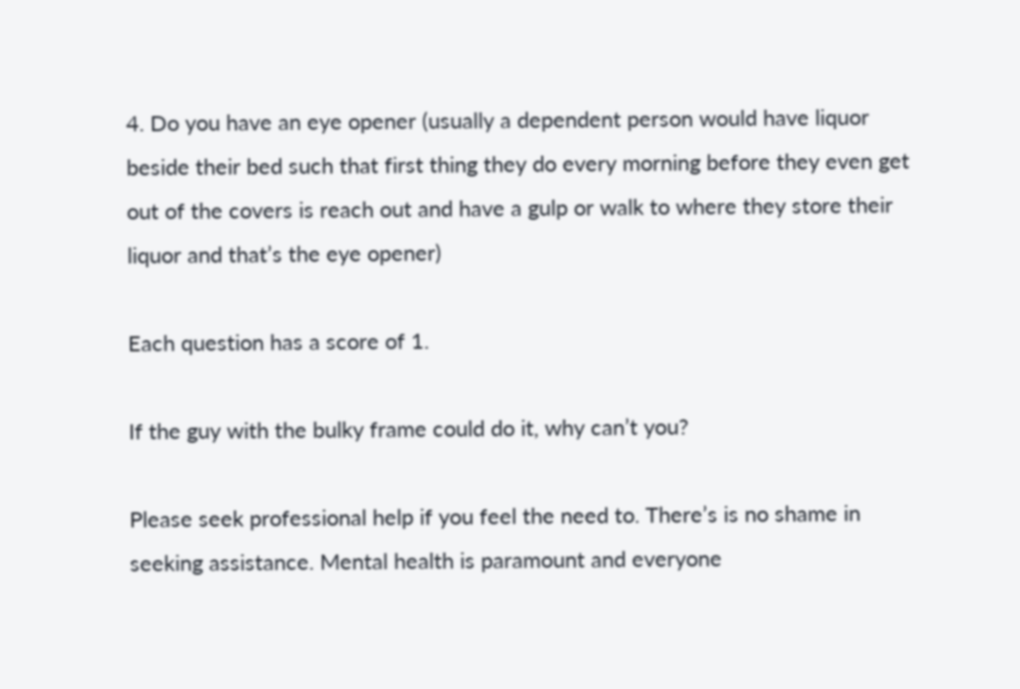4. Do you have an eye opener (usually a dependent person would have liquor beside their bed such that first thing they do every morning before they even get out of the covers is reach out and have a gulp or walk to where they store their liquor and that’s the eye opener)

Each question has a score of 1.

If the guy with the bulky frame could do it, why can’t you?

Please seek professional help if you feel the need to. There’s is no shame in seeking assistance. Mental health is paramount and everyone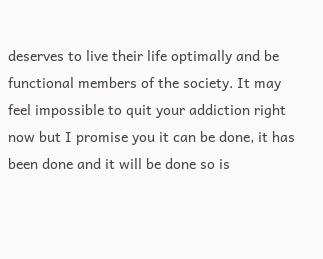deserves to live their life optimally and be functional members of the society. It may feel impossible to quit your addiction right now but I promise you it can be done, it has been done and it will be done so is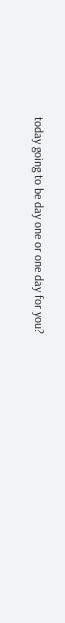today going to be day one or one day for you?